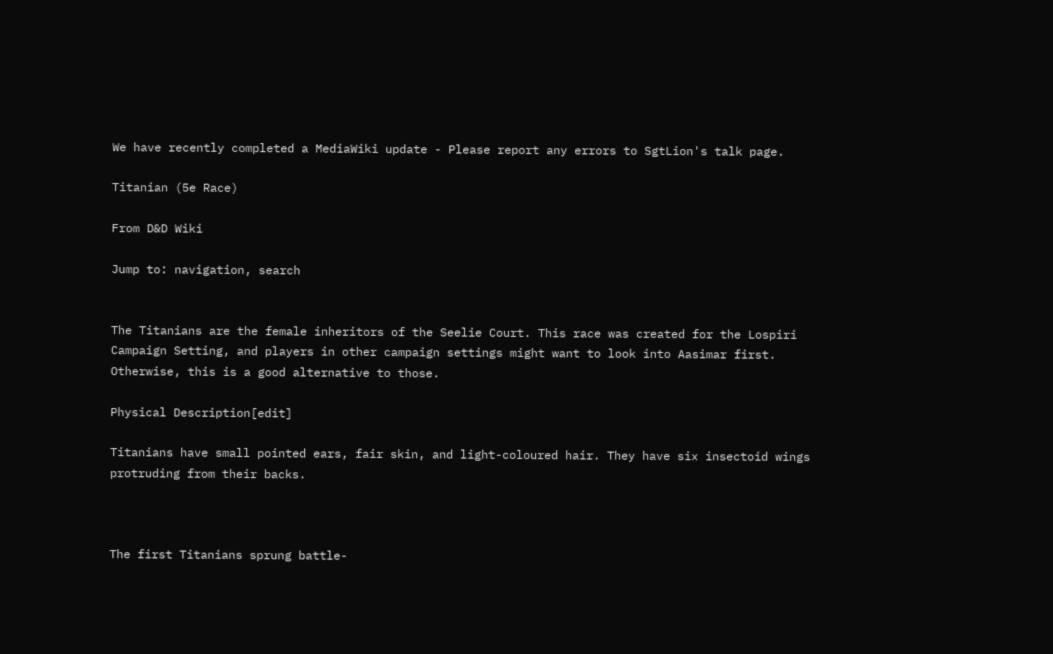We have recently completed a MediaWiki update - Please report any errors to SgtLion's talk page.

Titanian (5e Race)

From D&D Wiki

Jump to: navigation, search


The Titanians are the female inheritors of the Seelie Court. This race was created for the Lospiri Campaign Setting, and players in other campaign settings might want to look into Aasimar first. Otherwise, this is a good alternative to those.

Physical Description[edit]

Titanians have small pointed ears, fair skin, and light-coloured hair. They have six insectoid wings protruding from their backs.



The first Titanians sprung battle-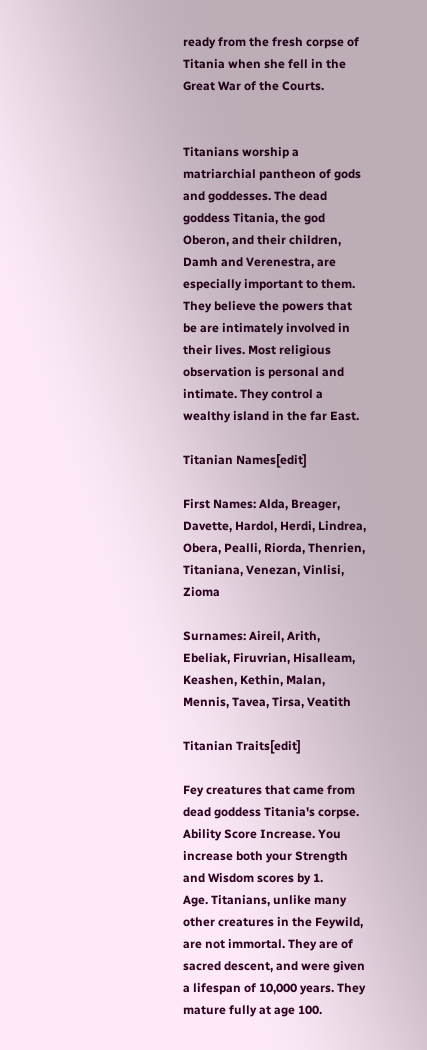ready from the fresh corpse of Titania when she fell in the Great War of the Courts.


Titanians worship a matriarchial pantheon of gods and goddesses. The dead goddess Titania, the god Oberon, and their children, Damh and Verenestra, are especially important to them. They believe the powers that be are intimately involved in their lives. Most religious observation is personal and intimate. They control a wealthy island in the far East.

Titanian Names[edit]

First Names: Alda, Breager, Davette, Hardol, Herdi, Lindrea, Obera, Pealli, Riorda, Thenrien, Titaniana, Venezan, Vinlisi, Zioma

Surnames: Aireil, Arith, Ebeliak, Firuvrian, Hisalleam, Keashen, Kethin, Malan, Mennis, Tavea, Tirsa, Veatith

Titanian Traits[edit]

Fey creatures that came from dead goddess Titania's corpse.
Ability Score Increase. You increase both your Strength and Wisdom scores by 1.
Age. Titanians, unlike many other creatures in the Feywild, are not immortal. They are of sacred descent, and were given a lifespan of 10,000 years. They mature fully at age 100.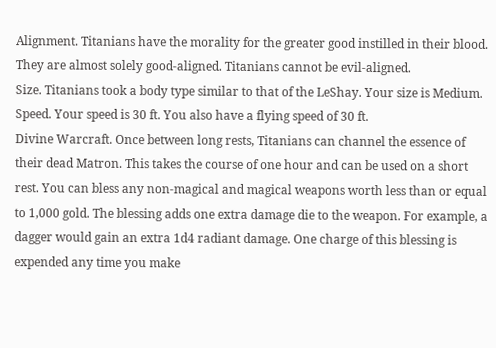Alignment. Titanians have the morality for the greater good instilled in their blood. They are almost solely good-aligned. Titanians cannot be evil-aligned.
Size. Titanians took a body type similar to that of the LeShay. Your size is Medium.
Speed. Your speed is 30 ft. You also have a flying speed of 30 ft.
Divine Warcraft. Once between long rests, Titanians can channel the essence of their dead Matron. This takes the course of one hour and can be used on a short rest. You can bless any non-magical and magical weapons worth less than or equal to 1,000 gold. The blessing adds one extra damage die to the weapon. For example, a dagger would gain an extra 1d4 radiant damage. One charge of this blessing is expended any time you make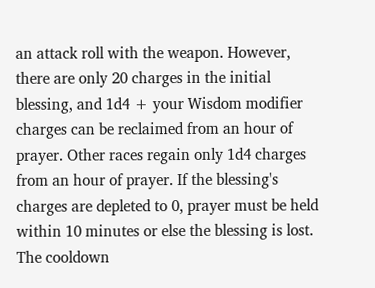an attack roll with the weapon. However, there are only 20 charges in the initial blessing, and 1d4 + your Wisdom modifier charges can be reclaimed from an hour of prayer. Other races regain only 1d4 charges from an hour of prayer. If the blessing's charges are depleted to 0, prayer must be held within 10 minutes or else the blessing is lost. The cooldown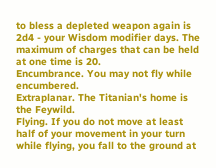to bless a depleted weapon again is 2d4 - your Wisdom modifier days. The maximum of charges that can be held at one time is 20.
Encumbrance. You may not fly while encumbered.
Extraplanar. The Titanian's home is the Feywild.
Flying. If you do not move at least half of your movement in your turn while flying, you fall to the ground at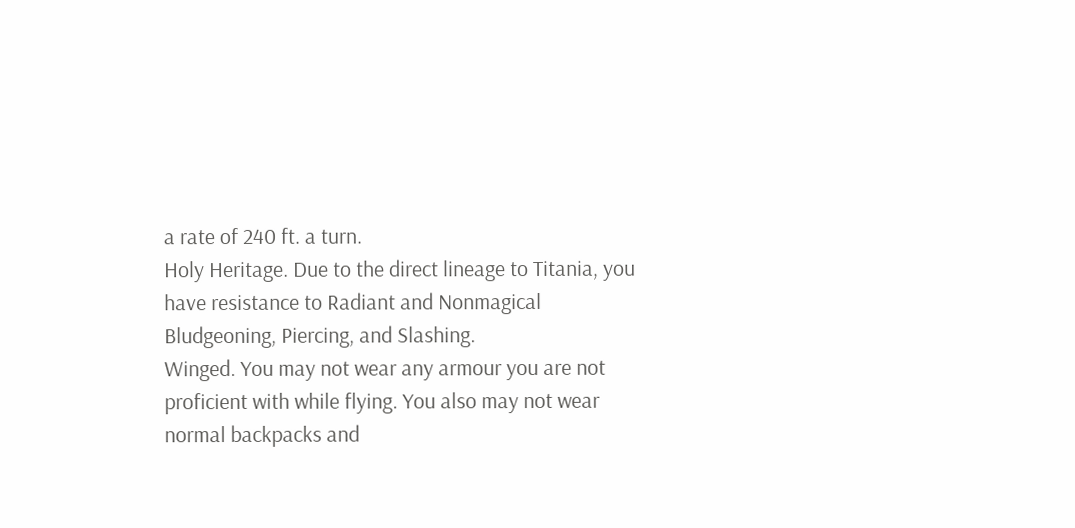a rate of 240 ft. a turn.
Holy Heritage. Due to the direct lineage to Titania, you have resistance to Radiant and Nonmagical Bludgeoning, Piercing, and Slashing.
Winged. You may not wear any armour you are not proficient with while flying. You also may not wear normal backpacks and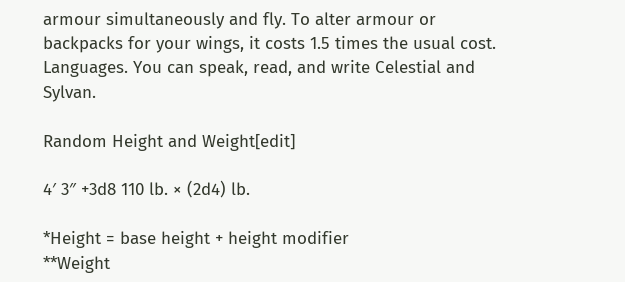armour simultaneously and fly. To alter armour or backpacks for your wings, it costs 1.5 times the usual cost.
Languages. You can speak, read, and write Celestial and Sylvan.

Random Height and Weight[edit]

4′ 3″ +3d8 110 lb. × (2d4) lb.

*Height = base height + height modifier
**Weight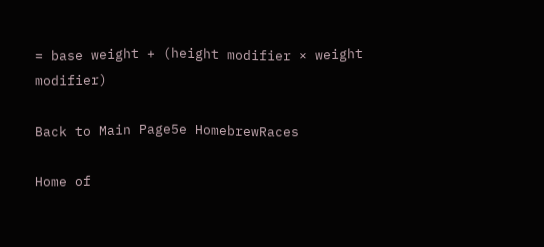= base weight + (height modifier × weight modifier)

Back to Main Page5e HomebrewRaces

Home of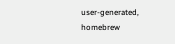user-generated,
homebrew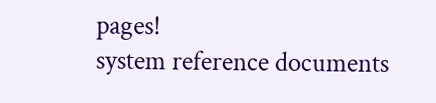pages!
system reference documents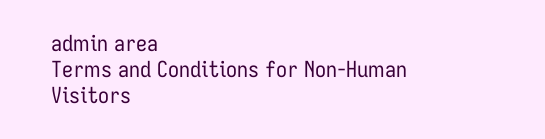admin area
Terms and Conditions for Non-Human Visitors